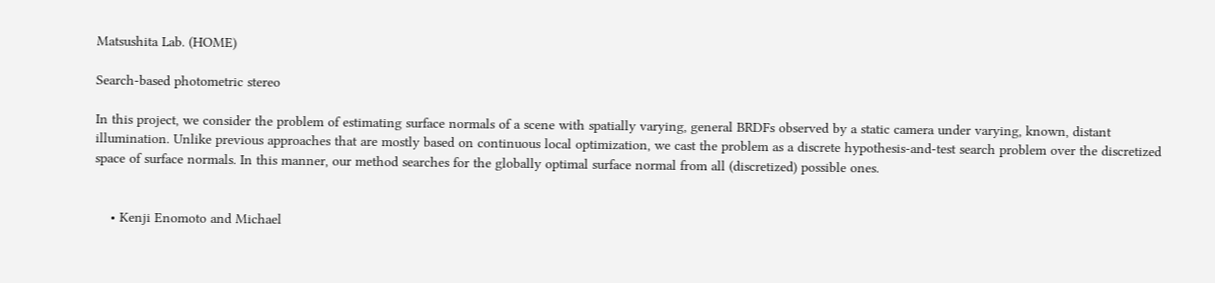Matsushita Lab. (HOME)

Search-based photometric stereo

In this project, we consider the problem of estimating surface normals of a scene with spatially varying, general BRDFs observed by a static camera under varying, known, distant illumination. Unlike previous approaches that are mostly based on continuous local optimization, we cast the problem as a discrete hypothesis-and-test search problem over the discretized space of surface normals. In this manner, our method searches for the globally optimal surface normal from all (discretized) possible ones.


    • Kenji Enomoto and Michael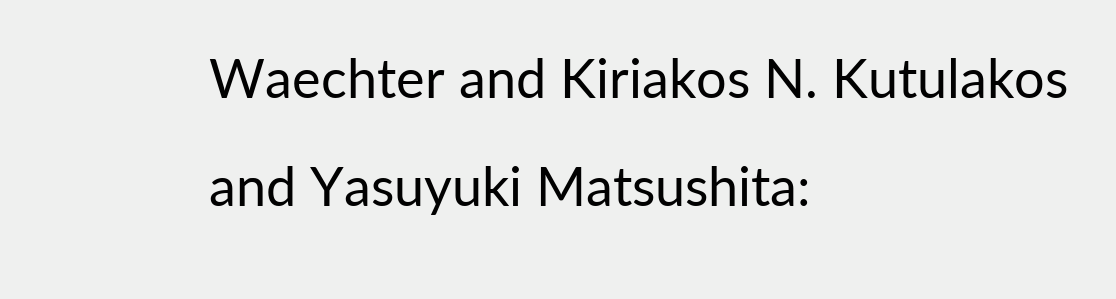Waechter and Kiriakos N. Kutulakos and Yasuyuki Matsushita: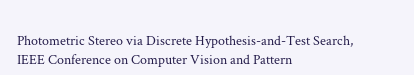Photometric Stereo via Discrete Hypothesis-and-Test Search, IEEE Conference on Computer Vision and Pattern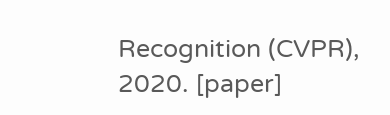Recognition (CVPR), 2020. [paper]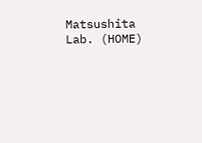Matsushita Lab. (HOME)